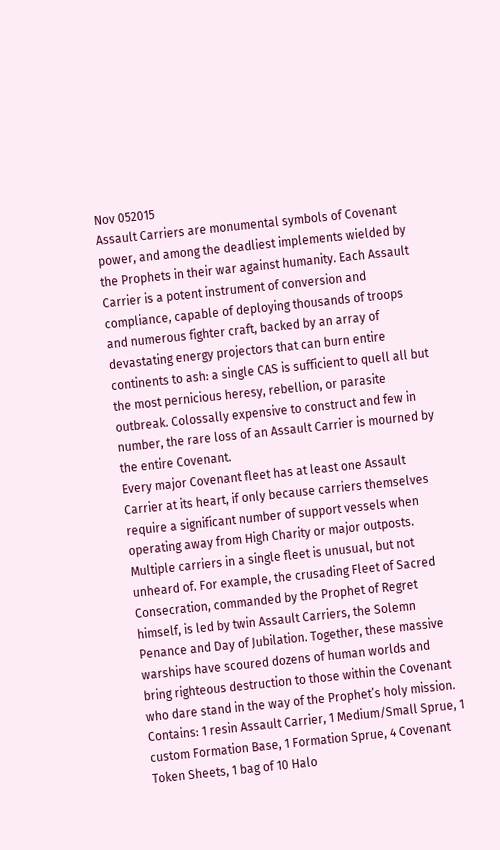Nov 052015
Assault Carriers are monumental symbols of Covenant power, and among the deadliest implements wielded by the Prophets in their war against humanity. Each Assault Carrier is a potent instrument of conversion and compliance, capable of deploying thousands of troops and numerous fighter craft, backed by an array of devastating energy projectors that can burn entire continents to ash: a single CAS is sufficient to quell all but the most pernicious heresy, rebellion, or parasite outbreak. Colossally expensive to construct and few in number, the rare loss of an Assault Carrier is mourned by the entire Covenant.
Every major Covenant fleet has at least one Assault Carrier at its heart, if only because carriers themselves require a significant number of support vessels when operating away from High Charity or major outposts. Multiple carriers in a single fleet is unusual, but not unheard of. For example, the crusading Fleet of Sacred Consecration, commanded by the Prophet of Regret himself, is led by twin Assault Carriers, the Solemn Penance and Day of Jubilation. Together, these massive warships have scoured dozens of human worlds and bring righteous destruction to those within the Covenant who dare stand in the way of the Prophet’s holy mission.
Contains: 1 resin Assault Carrier, 1 Medium/Small Sprue, 1 custom Formation Base, 1 Formation Sprue, 4 Covenant Token Sheets, 1 bag of 10 Halo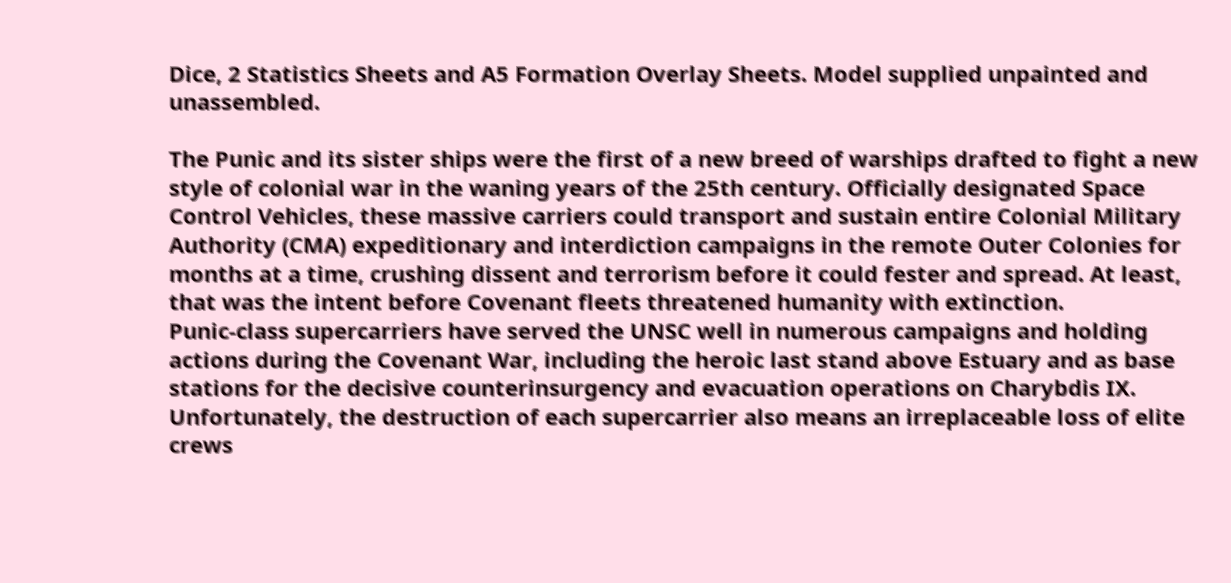Dice, 2 Statistics Sheets and A5 Formation Overlay Sheets. Model supplied unpainted and unassembled.

The Punic and its sister ships were the first of a new breed of warships drafted to fight a new style of colonial war in the waning years of the 25th century. Officially designated Space Control Vehicles, these massive carriers could transport and sustain entire Colonial Military Authority (CMA) expeditionary and interdiction campaigns in the remote Outer Colonies for months at a time, crushing dissent and terrorism before it could fester and spread. At least, that was the intent before Covenant fleets threatened humanity with extinction.
Punic-class supercarriers have served the UNSC well in numerous campaigns and holding actions during the Covenant War, including the heroic last stand above Estuary and as base stations for the decisive counterinsurgency and evacuation operations on Charybdis IX. Unfortunately, the destruction of each supercarrier also means an irreplaceable loss of elite crews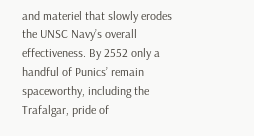and materiel that slowly erodes the UNSC Navy’s overall effectiveness. By 2552 only a handful of Punics’ remain spaceworthy, including the Trafalgar, pride of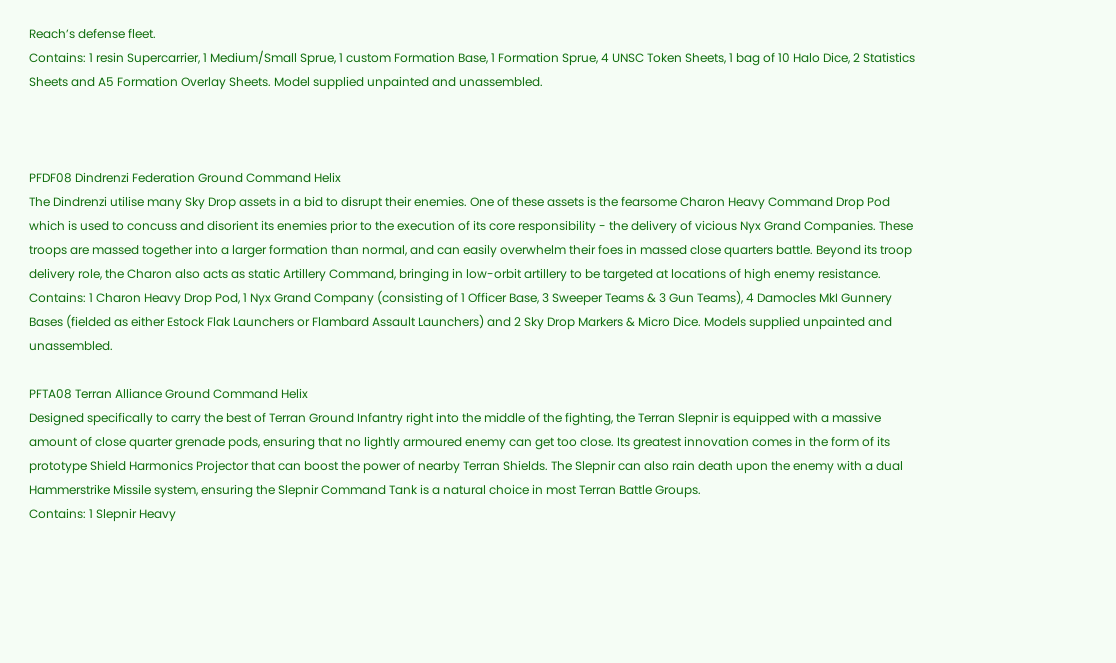Reach’s defense fleet.
Contains: 1 resin Supercarrier, 1 Medium/Small Sprue, 1 custom Formation Base, 1 Formation Sprue, 4 UNSC Token Sheets, 1 bag of 10 Halo Dice, 2 Statistics Sheets and A5 Formation Overlay Sheets. Model supplied unpainted and unassembled.



PFDF08 Dindrenzi Federation Ground Command Helix
The Dindrenzi utilise many Sky Drop assets in a bid to disrupt their enemies. One of these assets is the fearsome Charon Heavy Command Drop Pod which is used to concuss and disorient its enemies prior to the execution of its core responsibility - the delivery of vicious Nyx Grand Companies. These troops are massed together into a larger formation than normal, and can easily overwhelm their foes in massed close quarters battle. Beyond its troop delivery role, the Charon also acts as static Artillery Command, bringing in low-orbit artillery to be targeted at locations of high enemy resistance.
Contains: 1 Charon Heavy Drop Pod, 1 Nyx Grand Company (consisting of 1 Officer Base, 3 Sweeper Teams & 3 Gun Teams), 4 Damocles MkI Gunnery Bases (fielded as either Estock Flak Launchers or Flambard Assault Launchers) and 2 Sky Drop Markers & Micro Dice. Models supplied unpainted and unassembled.

PFTA08 Terran Alliance Ground Command Helix
Designed specifically to carry the best of Terran Ground Infantry right into the middle of the fighting, the Terran Slepnir is equipped with a massive amount of close quarter grenade pods, ensuring that no lightly armoured enemy can get too close. Its greatest innovation comes in the form of its prototype Shield Harmonics Projector that can boost the power of nearby Terran Shields. The Slepnir can also rain death upon the enemy with a dual Hammerstrike Missile system, ensuring the Slepnir Command Tank is a natural choice in most Terran Battle Groups.
Contains: 1 Slepnir Heavy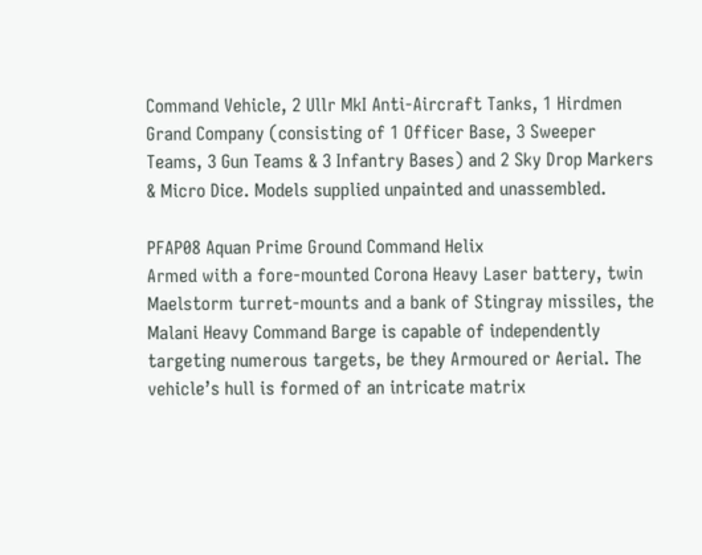Command Vehicle, 2 Ullr MkI Anti-Aircraft Tanks, 1 Hirdmen Grand Company (consisting of 1 Officer Base, 3 Sweeper Teams, 3 Gun Teams & 3 Infantry Bases) and 2 Sky Drop Markers & Micro Dice. Models supplied unpainted and unassembled.

PFAP08 Aquan Prime Ground Command Helix
Armed with a fore-mounted Corona Heavy Laser battery, twin Maelstorm turret-mounts and a bank of Stingray missiles, the Malani Heavy Command Barge is capable of independently targeting numerous targets, be they Armoured or Aerial. The vehicle’s hull is formed of an intricate matrix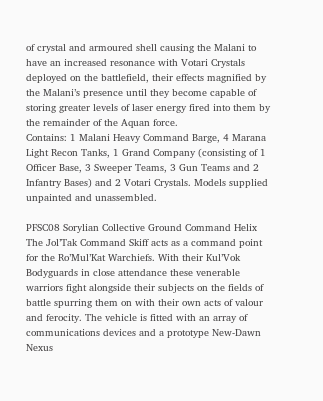of crystal and armoured shell causing the Malani to have an increased resonance with Votari Crystals deployed on the battlefield, their effects magnified by the Malani’s presence until they become capable of storing greater levels of laser energy fired into them by the remainder of the Aquan force.
Contains: 1 Malani Heavy Command Barge, 4 Marana Light Recon Tanks, 1 Grand Company (consisting of 1 Officer Base, 3 Sweeper Teams, 3 Gun Teams and 2 Infantry Bases) and 2 Votari Crystals. Models supplied unpainted and unassembled.

PFSC08 Sorylian Collective Ground Command Helix
The Jol’Tak Command Skiff acts as a command point for the Ro’Mul’Kat Warchiefs. With their Kul’Vok Bodyguards in close attendance these venerable warriors fight alongside their subjects on the fields of battle spurring them on with their own acts of valour and ferocity. The vehicle is fitted with an array of communications devices and a prototype New-Dawn Nexus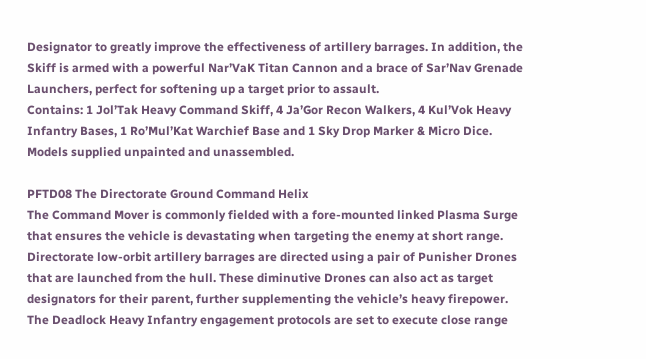Designator to greatly improve the effectiveness of artillery barrages. In addition, the Skiff is armed with a powerful Nar’VaK Titan Cannon and a brace of Sar’Nav Grenade Launchers, perfect for softening up a target prior to assault.
Contains: 1 Jol’Tak Heavy Command Skiff, 4 Ja’Gor Recon Walkers, 4 Kul’Vok Heavy Infantry Bases, 1 Ro’Mul’Kat Warchief Base and 1 Sky Drop Marker & Micro Dice. Models supplied unpainted and unassembled.

PFTD08 The Directorate Ground Command Helix
The Command Mover is commonly fielded with a fore-mounted linked Plasma Surge that ensures the vehicle is devastating when targeting the enemy at short range. Directorate low-orbit artillery barrages are directed using a pair of Punisher Drones that are launched from the hull. These diminutive Drones can also act as target designators for their parent, further supplementing the vehicle’s heavy firepower. The Deadlock Heavy Infantry engagement protocols are set to execute close range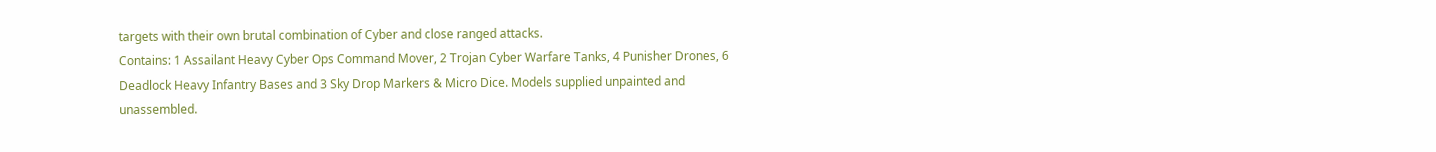targets with their own brutal combination of Cyber and close ranged attacks.
Contains: 1 Assailant Heavy Cyber Ops Command Mover, 2 Trojan Cyber Warfare Tanks, 4 Punisher Drones, 6 Deadlock Heavy Infantry Bases and 3 Sky Drop Markers & Micro Dice. Models supplied unpainted and unassembled.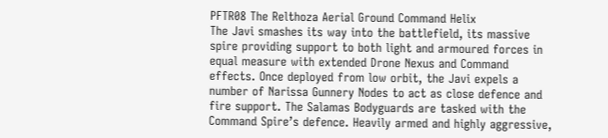PFTR08 The Relthoza Aerial Ground Command Helix
The Javi smashes its way into the battlefield, its massive spire providing support to both light and armoured forces in equal measure with extended Drone Nexus and Command effects. Once deployed from low orbit, the Javi expels a number of Narissa Gunnery Nodes to act as close defence and fire support. The Salamas Bodyguards are tasked with the Command Spire’s defence. Heavily armed and highly aggressive,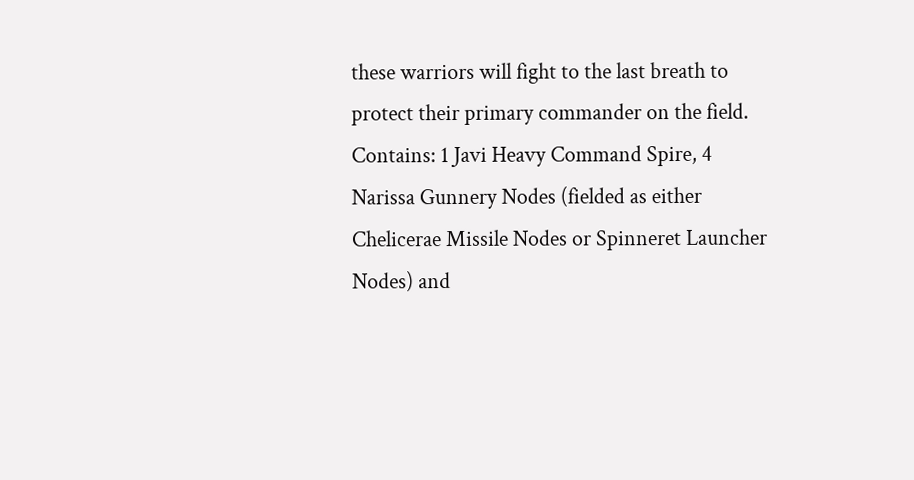these warriors will fight to the last breath to protect their primary commander on the field.
Contains: 1 Javi Heavy Command Spire, 4 Narissa Gunnery Nodes (fielded as either Chelicerae Missile Nodes or Spinneret Launcher Nodes) and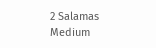2 Salamas Medium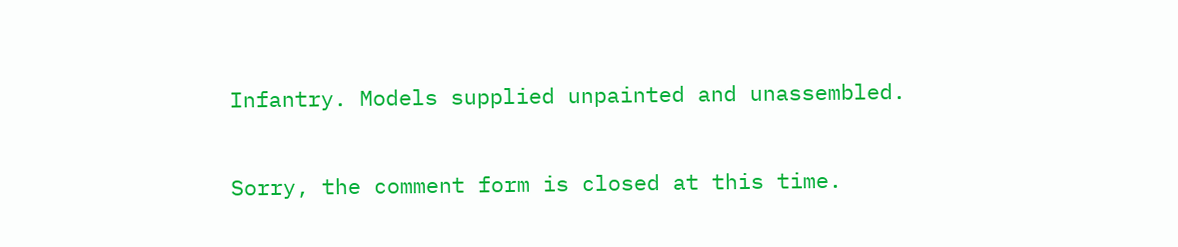Infantry. Models supplied unpainted and unassembled.

Sorry, the comment form is closed at this time.